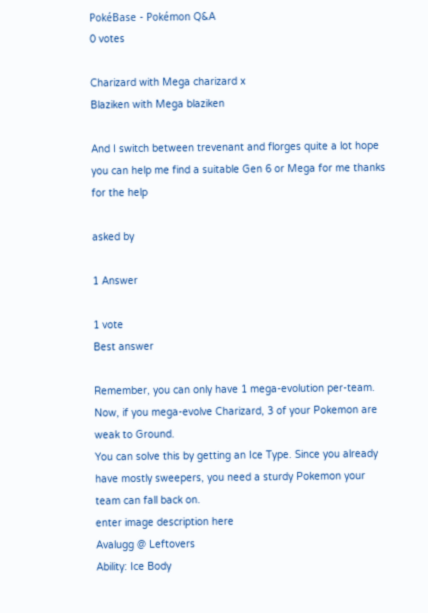PokéBase - Pokémon Q&A
0 votes

Charizard with Mega charizard x
Blaziken with Mega blaziken

And I switch between trevenant and florges quite a lot hope you can help me find a suitable Gen 6 or Mega for me thanks for the help

asked by

1 Answer

1 vote
Best answer

Remember, you can only have 1 mega-evolution per-team. Now, if you mega-evolve Charizard, 3 of your Pokemon are weak to Ground.
You can solve this by getting an Ice Type. Since you already have mostly sweepers, you need a sturdy Pokemon your team can fall back on.
enter image description here
Avalugg @ Leftovers
Ability: Ice Body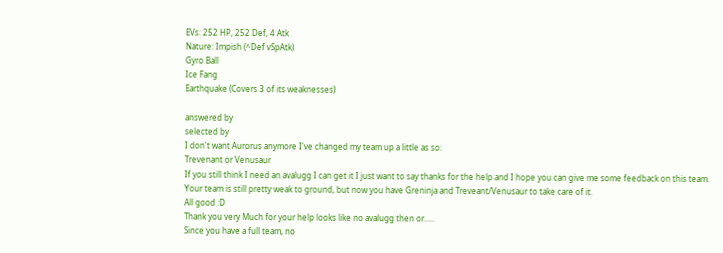EVs: 252 HP, 252 Def, 4 Atk
Nature: Impish (^Def vSpAtk)
Gyro Ball
Ice Fang
Earthquake (Covers 3 of its weaknesses)

answered by
selected by
I don't want Aurorus anymore I've changed my team up a little as so:
Trevenant or Venusaur
If you still think I need an avalugg I can get it I just want to say thanks for the help and I hope you can give me some feedback on this team.
Your team is still pretty weak to ground, but now you have Greninja and Treveant/Venusaur to take care of it.
All good :D
Thank you very Much for your help looks like no avalugg then or.....
Since you have a full team, no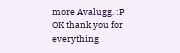more Avalugg. :P
OK thank you for everything